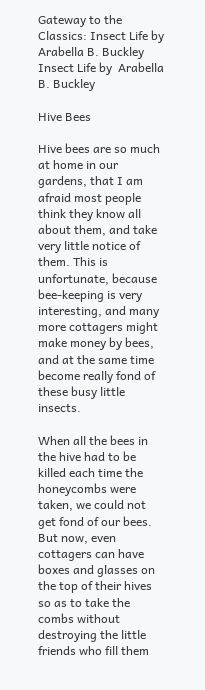Gateway to the Classics: Insect Life by Arabella B. Buckley
Insect Life by  Arabella B. Buckley

Hive Bees

Hive bees are so much at home in our gardens, that I am afraid most people think they know all about them, and take very little notice of them. This is unfortunate, because bee-keeping is very interesting, and many more cottagers might make money by bees, and at the same time become really fond of these busy little insects.

When all the bees in the hive had to be killed each time the honeycombs were taken, we could not get fond of our bees. But now, even cottagers can have boxes and glasses on the top of their hives so as to take the combs without destroying the little friends who fill them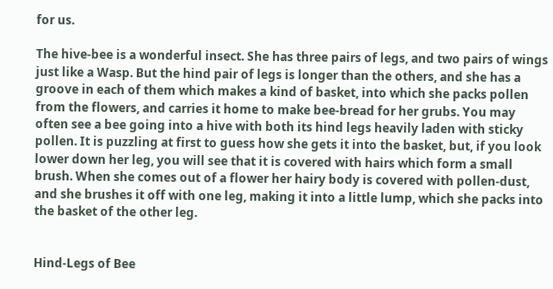for us.

The hive-bee is a wonderful insect. She has three pairs of legs, and two pairs of wings just like a Wasp. But the hind pair of legs is longer than the others, and she has a groove in each of them which makes a kind of basket, into which she packs pollen from the flowers, and carries it home to make bee-bread for her grubs. You may often see a bee going into a hive with both its hind legs heavily laden with sticky pollen. It is puzzling at first to guess how she gets it into the basket, but, if you look lower down her leg, you will see that it is covered with hairs which form a small brush. When she comes out of a flower her hairy body is covered with pollen-dust, and she brushes it off with one leg, making it into a little lump, which she packs into the basket of the other leg.


Hind-Legs of Bee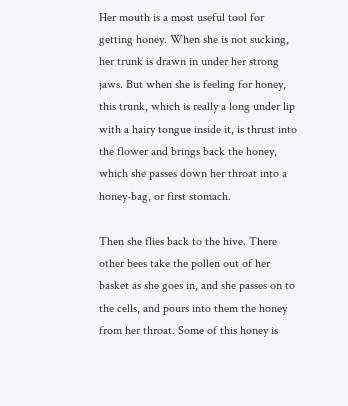Her mouth is a most useful tool for getting honey. When she is not sucking, her trunk is drawn in under her strong jaws. But when she is feeling for honey, this trunk, which is really a long under lip with a hairy tongue inside it, is thrust into the flower and brings back the honey, which she passes down her throat into a honey-bag, or first stomach.

Then she flies back to the hive. There other bees take the pollen out of her basket as she goes in, and she passes on to the cells, and pours into them the honey from her throat. Some of this honey is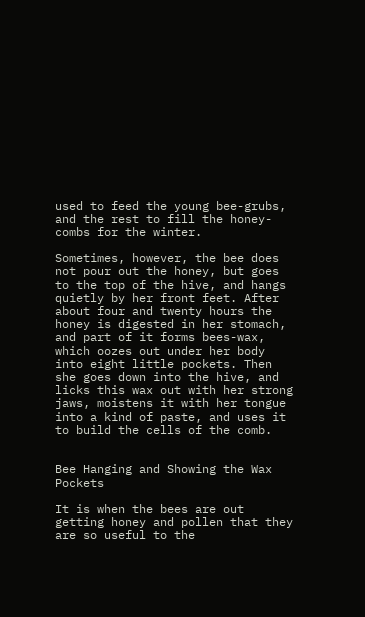used to feed the young bee-grubs, and the rest to fill the honey-combs for the winter.

Sometimes, however, the bee does not pour out the honey, but goes to the top of the hive, and hangs quietly by her front feet. After about four and twenty hours the honey is digested in her stomach, and part of it forms bees-wax, which oozes out under her body into eight little pockets. Then she goes down into the hive, and licks this wax out with her strong jaws, moistens it with her tongue into a kind of paste, and uses it to build the cells of the comb.


Bee Hanging and Showing the Wax Pockets

It is when the bees are out getting honey and pollen that they are so useful to the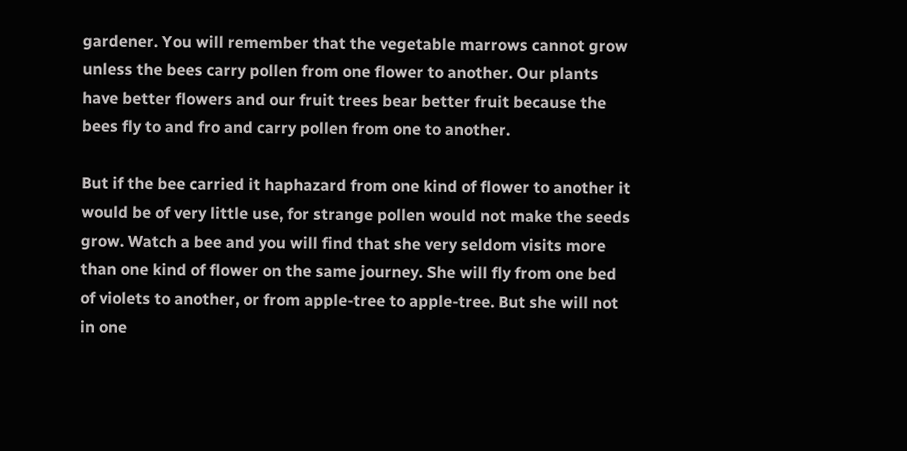gardener. You will remember that the vegetable marrows cannot grow unless the bees carry pollen from one flower to another. Our plants have better flowers and our fruit trees bear better fruit because the bees fly to and fro and carry pollen from one to another.

But if the bee carried it haphazard from one kind of flower to another it would be of very little use, for strange pollen would not make the seeds grow. Watch a bee and you will find that she very seldom visits more than one kind of flower on the same journey. She will fly from one bed of violets to another, or from apple-tree to apple-tree. But she will not in one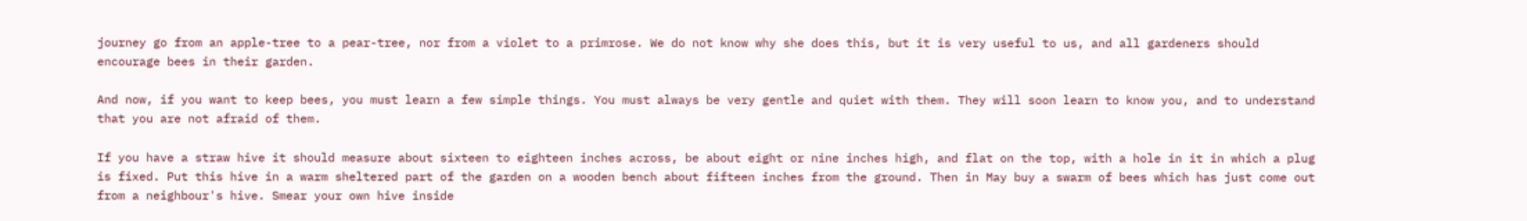journey go from an apple-tree to a pear-tree, nor from a violet to a primrose. We do not know why she does this, but it is very useful to us, and all gardeners should encourage bees in their garden.

And now, if you want to keep bees, you must learn a few simple things. You must always be very gentle and quiet with them. They will soon learn to know you, and to understand that you are not afraid of them.

If you have a straw hive it should measure about sixteen to eighteen inches across, be about eight or nine inches high, and flat on the top, with a hole in it in which a plug is fixed. Put this hive in a warm sheltered part of the garden on a wooden bench about fifteen inches from the ground. Then in May buy a swarm of bees which has just come out from a neighbour's hive. Smear your own hive inside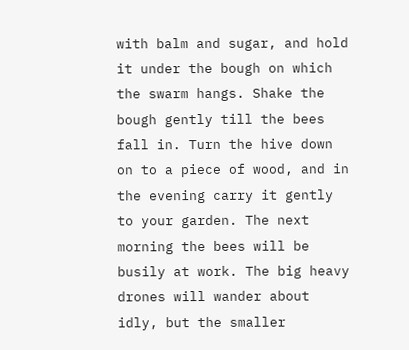with balm and sugar, and hold it under the bough on which the swarm hangs. Shake the bough gently till the bees fall in. Turn the hive down on to a piece of wood, and in the evening carry it gently to your garden. The next morning the bees will be busily at work. The big heavy drones will wander about idly, but the smaller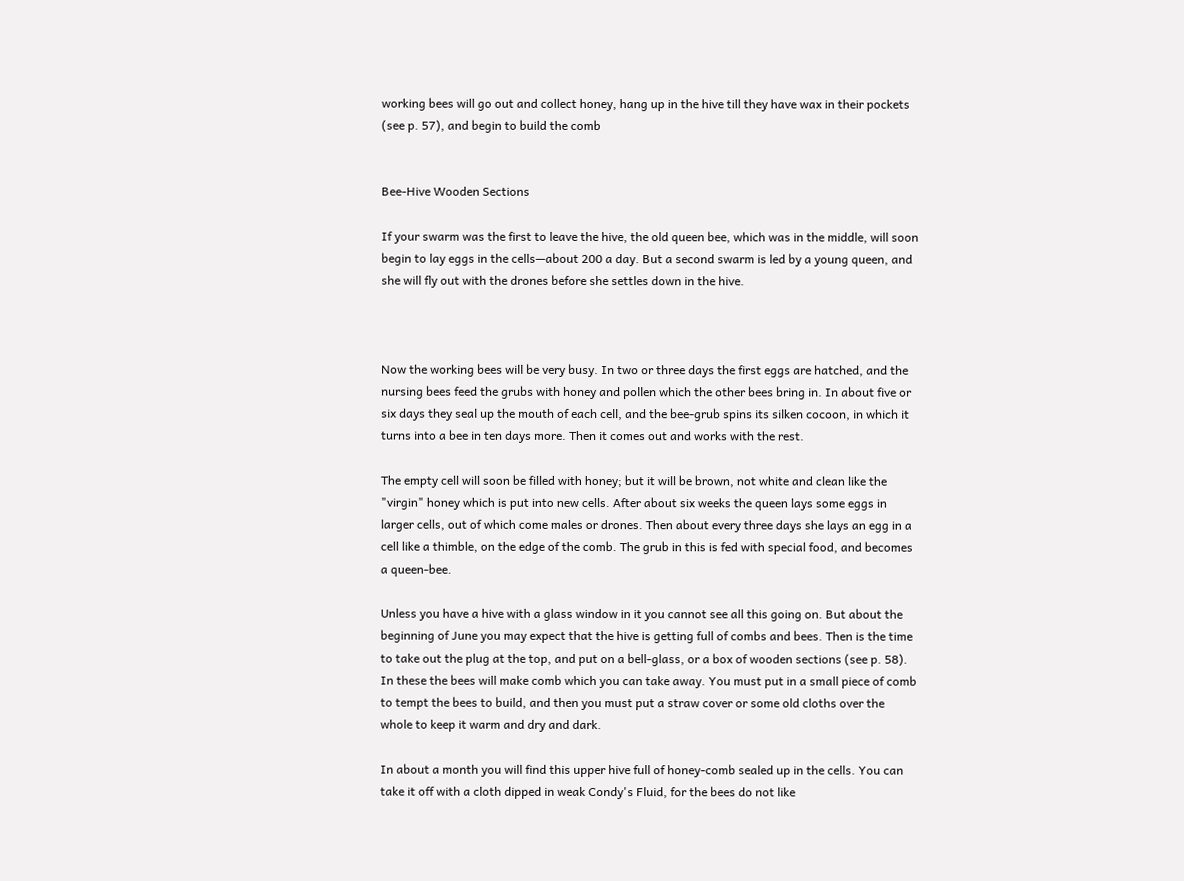working bees will go out and collect honey, hang up in the hive till they have wax in their pockets (see p. 57), and begin to build the comb


Bee-Hive Wooden Sections

If your swarm was the first to leave the hive, the old queen bee, which was in the middle, will soon begin to lay eggs in the cells—about 200 a day. But a second swarm is led by a young queen, and she will fly out with the drones before she settles down in the hive.



Now the working bees will be very busy. In two or three days the first eggs are hatched, and the nursing bees feed the grubs with honey and pollen which the other bees bring in. In about five or six days they seal up the mouth of each cell, and the bee-grub spins its silken cocoon, in which it turns into a bee in ten days more. Then it comes out and works with the rest.

The empty cell will soon be filled with honey; but it will be brown, not white and clean like the "virgin" honey which is put into new cells. After about six weeks the queen lays some eggs in larger cells, out of which come males or drones. Then about every three days she lays an egg in a cell like a thimble, on the edge of the comb. The grub in this is fed with special food, and becomes a queen-bee.

Unless you have a hive with a glass window in it you cannot see all this going on. But about the beginning of June you may expect that the hive is getting full of combs and bees. Then is the time to take out the plug at the top, and put on a bell-glass, or a box of wooden sections (see p. 58). In these the bees will make comb which you can take away. You must put in a small piece of comb to tempt the bees to build, and then you must put a straw cover or some old cloths over the whole to keep it warm and dry and dark.

In about a month you will find this upper hive full of honey-comb sealed up in the cells. You can take it off with a cloth dipped in weak Condy's Fluid, for the bees do not like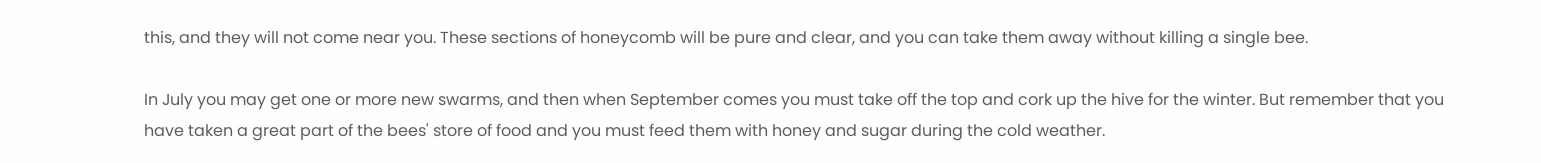this, and they will not come near you. These sections of honeycomb will be pure and clear, and you can take them away without killing a single bee.

In July you may get one or more new swarms, and then when September comes you must take off the top and cork up the hive for the winter. But remember that you have taken a great part of the bees' store of food and you must feed them with honey and sugar during the cold weather.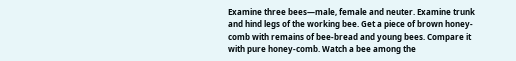Examine three bees—male, female and neuter. Examine trunk and hind legs of the working bee. Get a piece of brown honey-comb with remains of bee-bread and young bees. Compare it with pure honey-comb. Watch a bee among the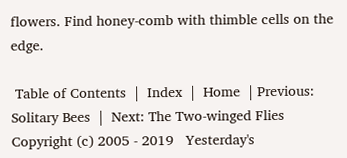flowers. Find honey-comb with thimble cells on the edge.

 Table of Contents  |  Index  |  Home  | Previous: Solitary Bees  |  Next: The Two-winged Flies
Copyright (c) 2005 - 2019   Yesterday's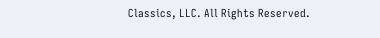Classics, LLC. All Rights Reserved.